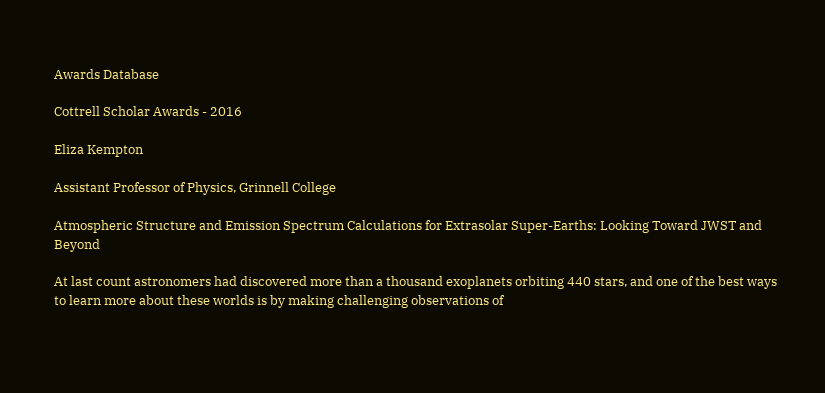Awards Database

Cottrell Scholar Awards - 2016

Eliza Kempton

Assistant Professor of Physics, Grinnell College

Atmospheric Structure and Emission Spectrum Calculations for Extrasolar Super-Earths: Looking Toward JWST and Beyond

At last count astronomers had discovered more than a thousand exoplanets orbiting 440 stars, and one of the best ways to learn more about these worlds is by making challenging observations of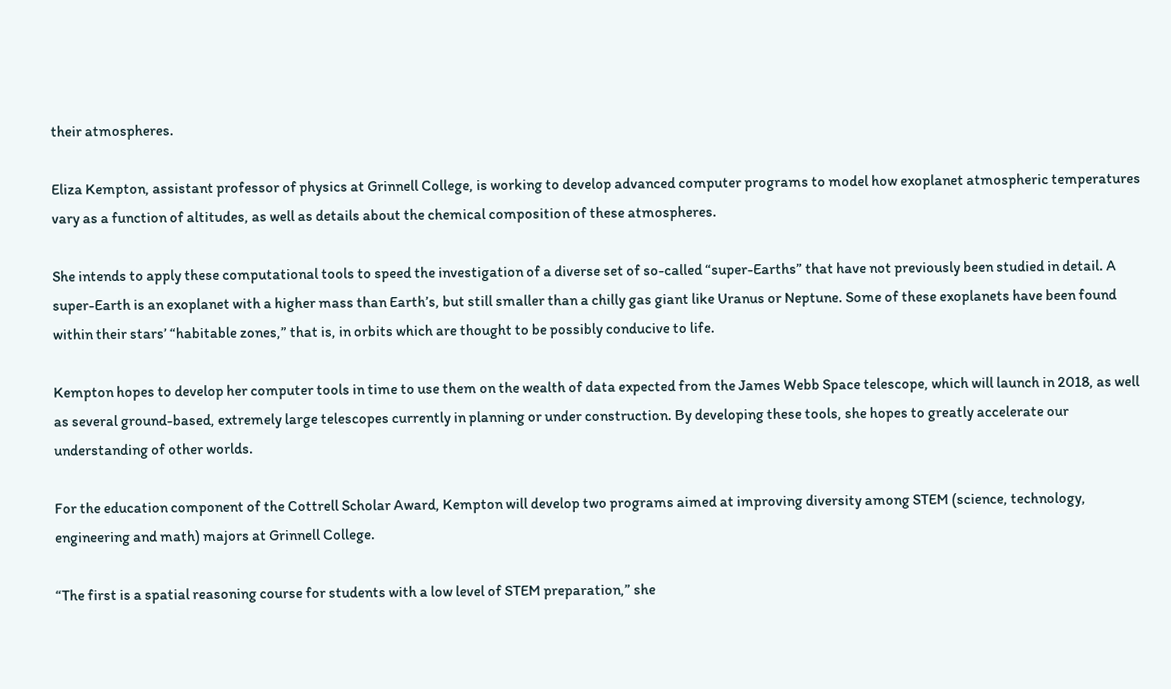their atmospheres.

Eliza Kempton, assistant professor of physics at Grinnell College, is working to develop advanced computer programs to model how exoplanet atmospheric temperatures vary as a function of altitudes, as well as details about the chemical composition of these atmospheres.

She intends to apply these computational tools to speed the investigation of a diverse set of so-called “super-Earths” that have not previously been studied in detail. A super-Earth is an exoplanet with a higher mass than Earth’s, but still smaller than a chilly gas giant like Uranus or Neptune. Some of these exoplanets have been found within their stars’ “habitable zones,” that is, in orbits which are thought to be possibly conducive to life.

Kempton hopes to develop her computer tools in time to use them on the wealth of data expected from the James Webb Space telescope, which will launch in 2018, as well as several ground-based, extremely large telescopes currently in planning or under construction. By developing these tools, she hopes to greatly accelerate our understanding of other worlds.

For the education component of the Cottrell Scholar Award, Kempton will develop two programs aimed at improving diversity among STEM (science, technology, engineering and math) majors at Grinnell College.

“The first is a spatial reasoning course for students with a low level of STEM preparation,” she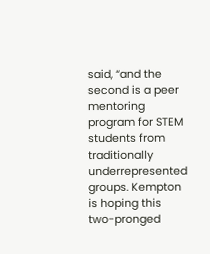said, “and the second is a peer mentoring program for STEM students from traditionally underrepresented groups. Kempton is hoping this two-pronged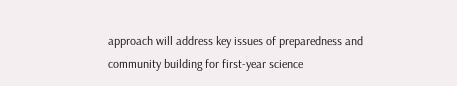approach will address key issues of preparedness and community building for first-year science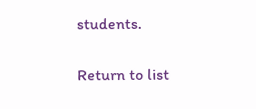students.

Return to list